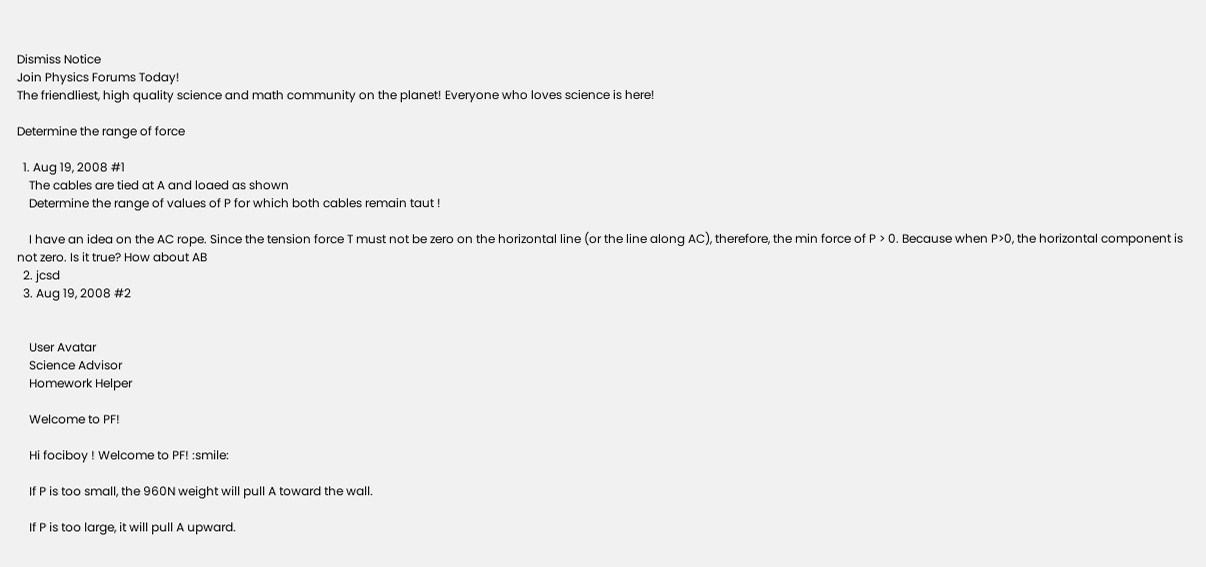Dismiss Notice
Join Physics Forums Today!
The friendliest, high quality science and math community on the planet! Everyone who loves science is here!

Determine the range of force

  1. Aug 19, 2008 #1
    The cables are tied at A and loaed as shown
    Determine the range of values of P for which both cables remain taut !

    I have an idea on the AC rope. Since the tension force T must not be zero on the horizontal line (or the line along AC), therefore, the min force of P > 0. Because when P>0, the horizontal component is not zero. Is it true? How about AB
  2. jcsd
  3. Aug 19, 2008 #2


    User Avatar
    Science Advisor
    Homework Helper

    Welcome to PF!

    Hi fociboy ! Welcome to PF! :smile:

    If P is too small, the 960N weight will pull A toward the wall.

    If P is too large, it will pull A upward.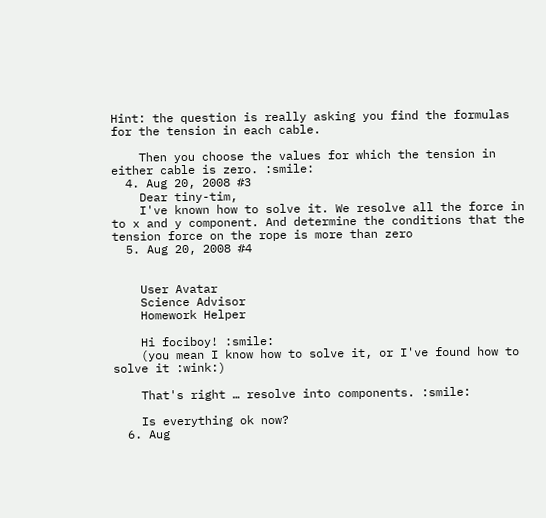Hint: the question is really asking you find the formulas for the tension in each cable.

    Then you choose the values for which the tension in either cable is zero. :smile:
  4. Aug 20, 2008 #3
    Dear tiny-tim,
    I've known how to solve it. We resolve all the force in to x and y component. And determine the conditions that the tension force on the rope is more than zero
  5. Aug 20, 2008 #4


    User Avatar
    Science Advisor
    Homework Helper

    Hi fociboy! :smile:
    (you mean I know how to solve it, or I've found how to solve it :wink:)

    That's right … resolve into components. :smile:

    Is everything ok now?
  6. Aug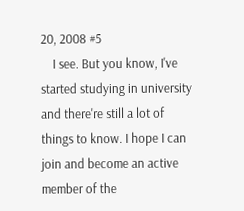20, 2008 #5
    I see. But you know, I've started studying in university and there're still a lot of things to know. I hope I can join and become an active member of the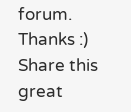forum. Thanks :)
Share this great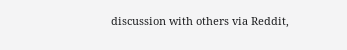discussion with others via Reddit,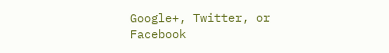Google+, Twitter, or Facebook